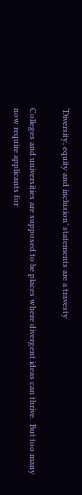‘Diversity, equity and inclusion’ statements are a travesty

Colleges and universities are supposed to be places where divergent ideas can thrive.  But too many now require applicants for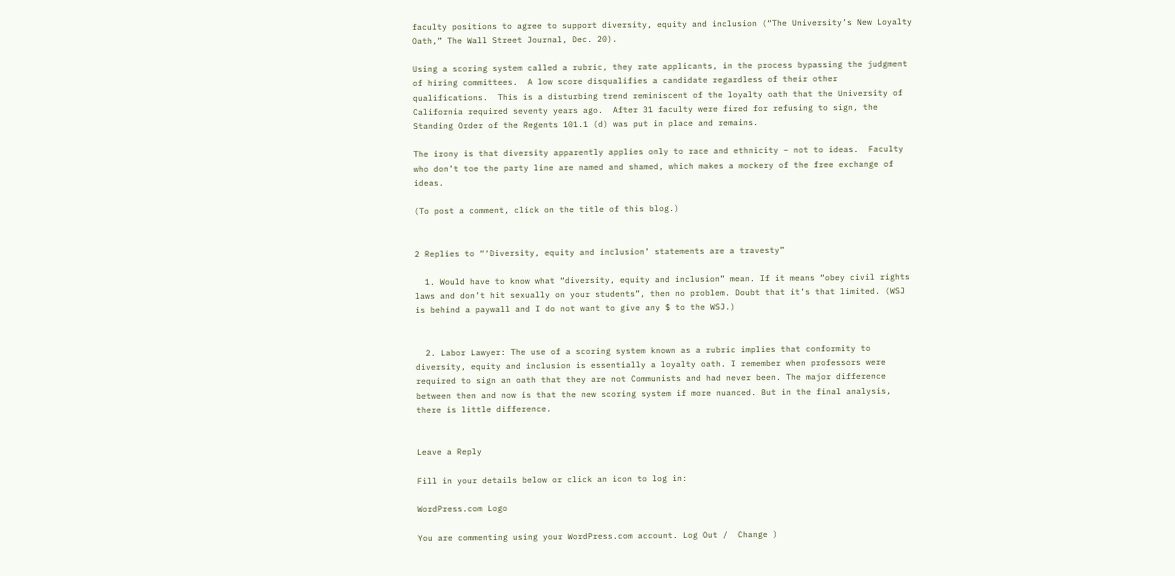faculty positions to agree to support diversity, equity and inclusion (“The University’s New Loyalty Oath,” The Wall Street Journal, Dec. 20).

Using a scoring system called a rubric, they rate applicants, in the process bypassing the judgment of hiring committees.  A low score disqualifies a candidate regardless of their other qualifications.  This is a disturbing trend reminiscent of the loyalty oath that the University of California required seventy years ago.  After 31 faculty were fired for refusing to sign, the Standing Order of the Regents 101.1 (d) was put in place and remains.

The irony is that diversity apparently applies only to race and ethnicity – not to ideas.  Faculty who don’t toe the party line are named and shamed, which makes a mockery of the free exchange of ideas.

(To post a comment, click on the title of this blog.)


2 Replies to “‘Diversity, equity and inclusion’ statements are a travesty”

  1. Would have to know what “diversity, equity and inclusion” mean. If it means “obey civil rights laws and don’t hit sexually on your students”, then no problem. Doubt that it’s that limited. (WSJ is behind a paywall and I do not want to give any $ to the WSJ.)


  2. Labor Lawyer: The use of a scoring system known as a rubric implies that conformity to diversity, equity and inclusion is essentially a loyalty oath. I remember when professors were required to sign an oath that they are not Communists and had never been. The major difference between then and now is that the new scoring system if more nuanced. But in the final analysis, there is little difference.


Leave a Reply

Fill in your details below or click an icon to log in:

WordPress.com Logo

You are commenting using your WordPress.com account. Log Out /  Change )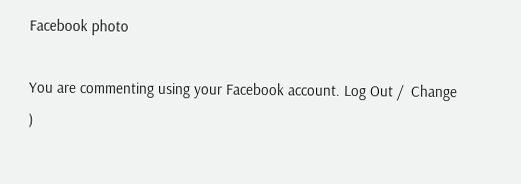Facebook photo

You are commenting using your Facebook account. Log Out /  Change )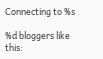Connecting to %s

%d bloggers like this: